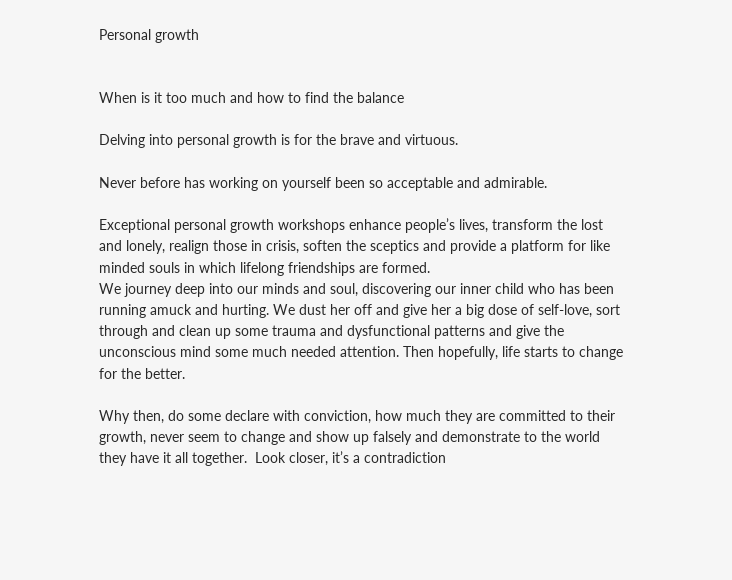Personal growth


When is it too much and how to find the balance

Delving into personal growth is for the brave and virtuous.

Never before has working on yourself been so acceptable and admirable.

Exceptional personal growth workshops enhance people’s lives, transform the lost and lonely, realign those in crisis, soften the sceptics and provide a platform for like minded souls in which lifelong friendships are formed.
We journey deep into our minds and soul, discovering our inner child who has been running amuck and hurting. We dust her off and give her a big dose of self-love, sort through and clean up some trauma and dysfunctional patterns and give the unconscious mind some much needed attention. Then hopefully, life starts to change for the better.

Why then, do some declare with conviction, how much they are committed to their growth, never seem to change and show up falsely and demonstrate to the world they have it all together.  Look closer, it’s a contradiction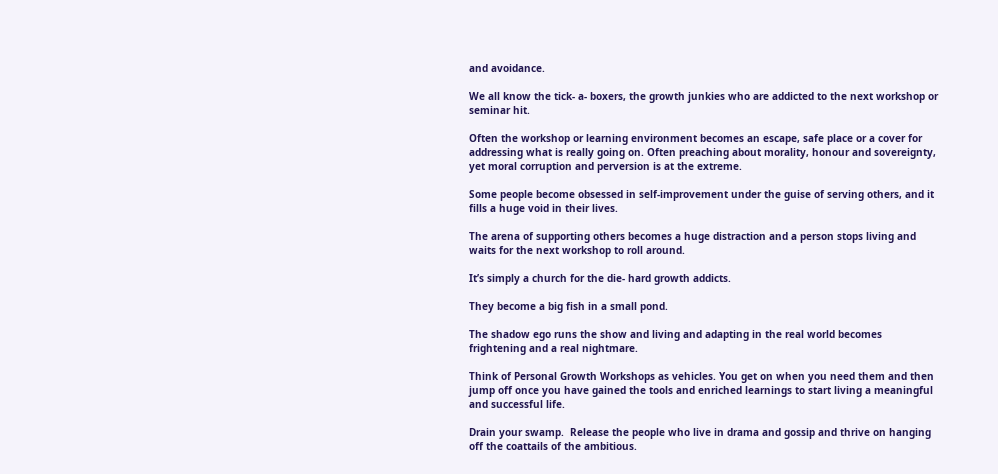and avoidance.

We all know the tick- a- boxers, the growth junkies who are addicted to the next workshop or seminar hit.

Often the workshop or learning environment becomes an escape, safe place or a cover for addressing what is really going on. Often preaching about morality, honour and sovereignty, yet moral corruption and perversion is at the extreme.

Some people become obsessed in self-improvement under the guise of serving others, and it fills a huge void in their lives.

The arena of supporting others becomes a huge distraction and a person stops living and waits for the next workshop to roll around.

It’s simply a church for the die- hard growth addicts.

They become a big fish in a small pond.

The shadow ego runs the show and living and adapting in the real world becomes frightening and a real nightmare.

Think of Personal Growth Workshops as vehicles. You get on when you need them and then jump off once you have gained the tools and enriched learnings to start living a meaningful and successful life.

Drain your swamp.  Release the people who live in drama and gossip and thrive on hanging off the coattails of the ambitious.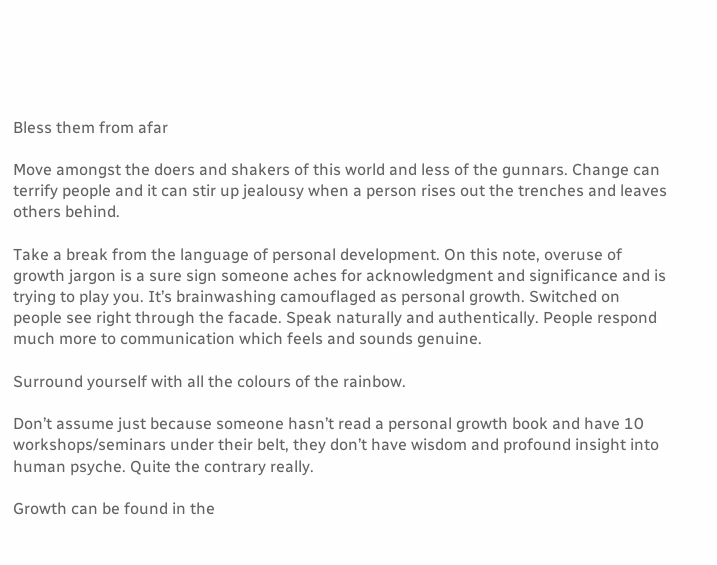Bless them from afar

Move amongst the doers and shakers of this world and less of the gunnars. Change can terrify people and it can stir up jealousy when a person rises out the trenches and leaves others behind.

Take a break from the language of personal development. On this note, overuse of growth jargon is a sure sign someone aches for acknowledgment and significance and is trying to play you. It’s brainwashing camouflaged as personal growth. Switched on people see right through the facade. Speak naturally and authentically. People respond much more to communication which feels and sounds genuine.

Surround yourself with all the colours of the rainbow.

Don’t assume just because someone hasn’t read a personal growth book and have 10 workshops/seminars under their belt, they don’t have wisdom and profound insight into human psyche. Quite the contrary really.

Growth can be found in the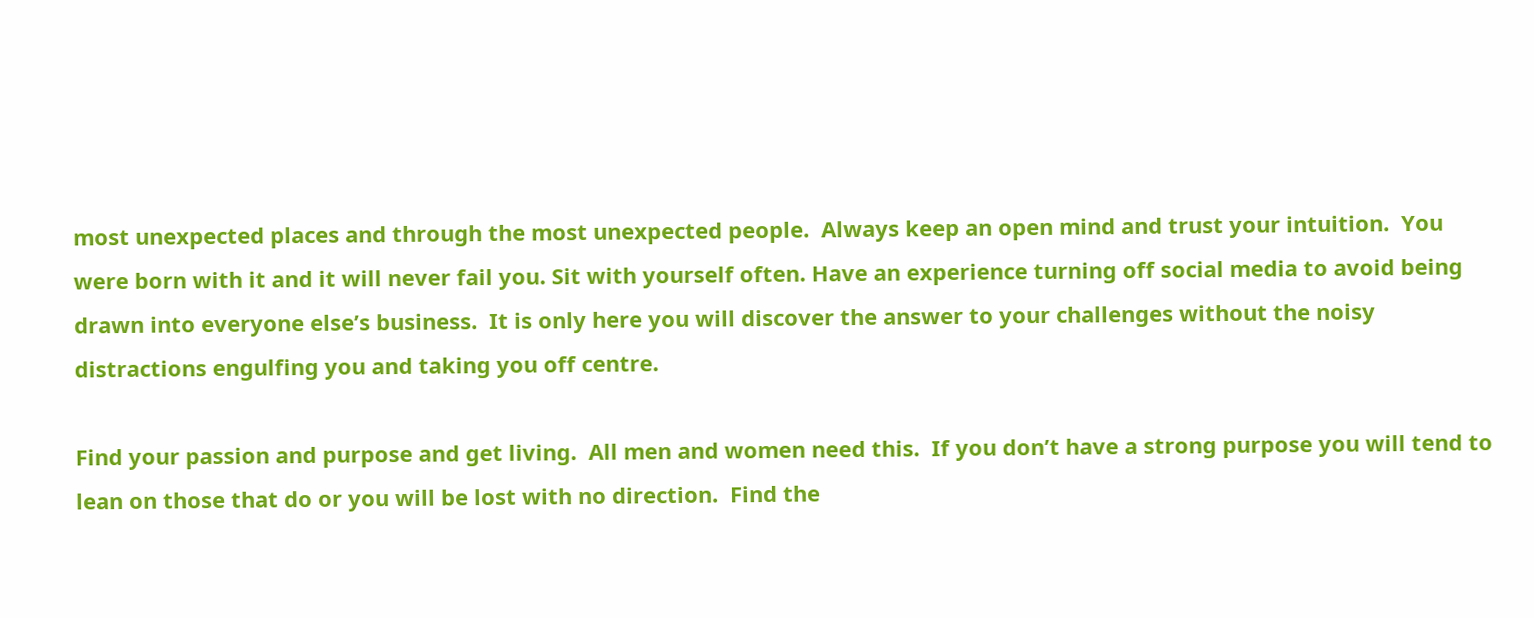most unexpected places and through the most unexpected people.  Always keep an open mind and trust your intuition.  You were born with it and it will never fail you. Sit with yourself often. Have an experience turning off social media to avoid being drawn into everyone else’s business.  It is only here you will discover the answer to your challenges without the noisy distractions engulfing you and taking you off centre.

Find your passion and purpose and get living.  All men and women need this.  If you don’t have a strong purpose you will tend to lean on those that do or you will be lost with no direction.  Find the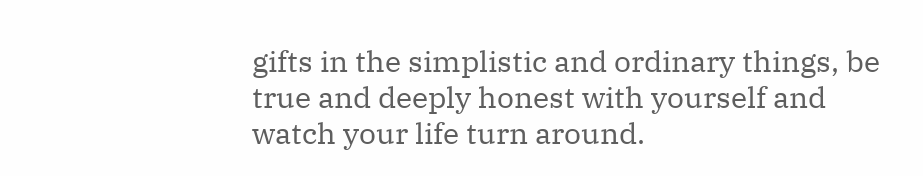gifts in the simplistic and ordinary things, be true and deeply honest with yourself and watch your life turn around.